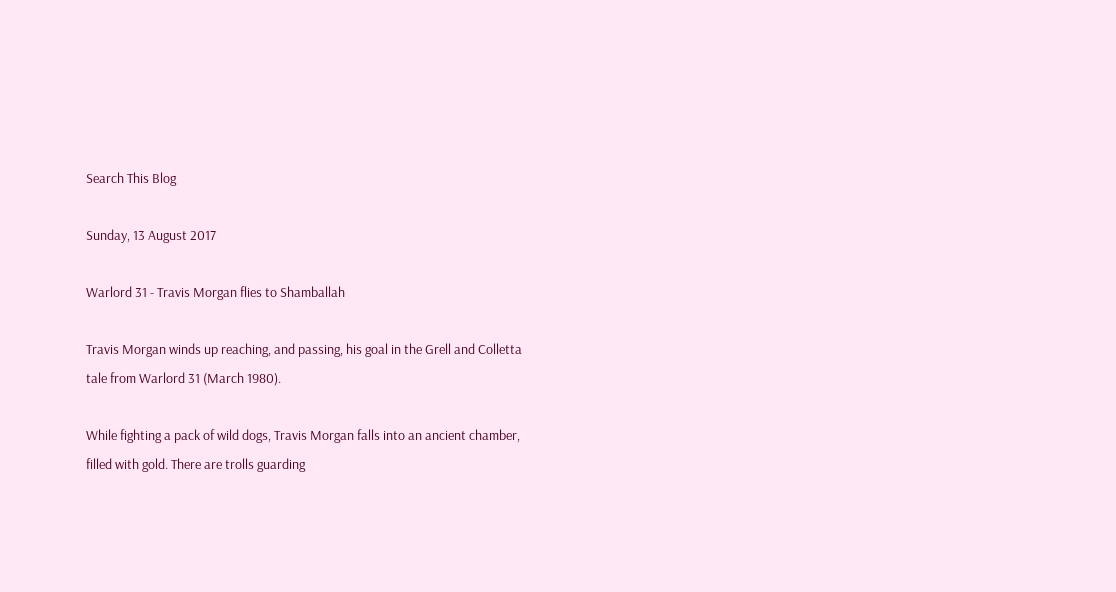Search This Blog

Sunday, 13 August 2017

Warlord 31 - Travis Morgan flies to Shamballah

Travis Morgan winds up reaching, and passing, his goal in the Grell and Colletta tale from Warlord 31 (March 1980).

While fighting a pack of wild dogs, Travis Morgan falls into an ancient chamber, filled with gold. There are trolls guarding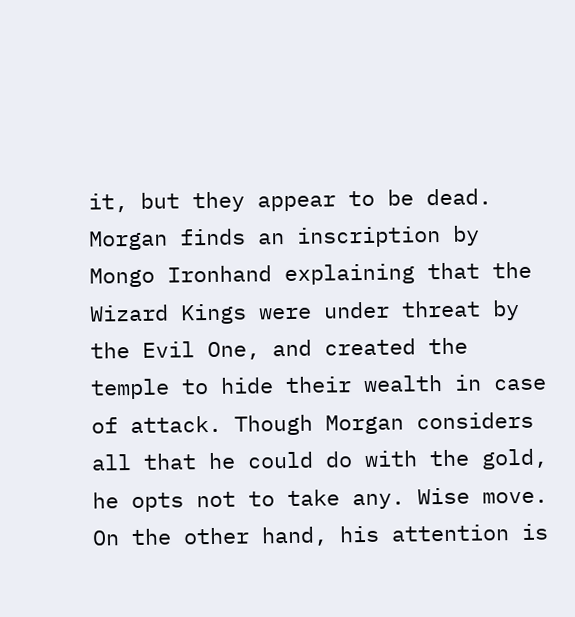it, but they appear to be dead. Morgan finds an inscription by Mongo Ironhand explaining that the Wizard Kings were under threat by the Evil One, and created the temple to hide their wealth in case of attack. Though Morgan considers all that he could do with the gold, he opts not to take any. Wise move. On the other hand, his attention is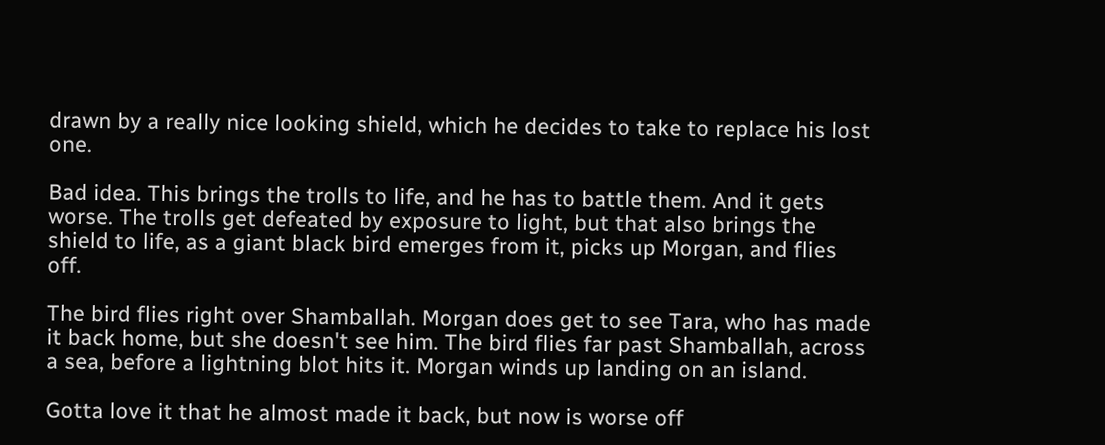drawn by a really nice looking shield, which he decides to take to replace his lost one.

Bad idea. This brings the trolls to life, and he has to battle them. And it gets worse. The trolls get defeated by exposure to light, but that also brings the shield to life, as a giant black bird emerges from it, picks up Morgan, and flies off.

The bird flies right over Shamballah. Morgan does get to see Tara, who has made it back home, but she doesn't see him. The bird flies far past Shamballah, across a sea, before a lightning blot hits it. Morgan winds up landing on an island.

Gotta love it that he almost made it back, but now is worse off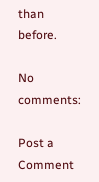than before.

No comments:

Post a Comment